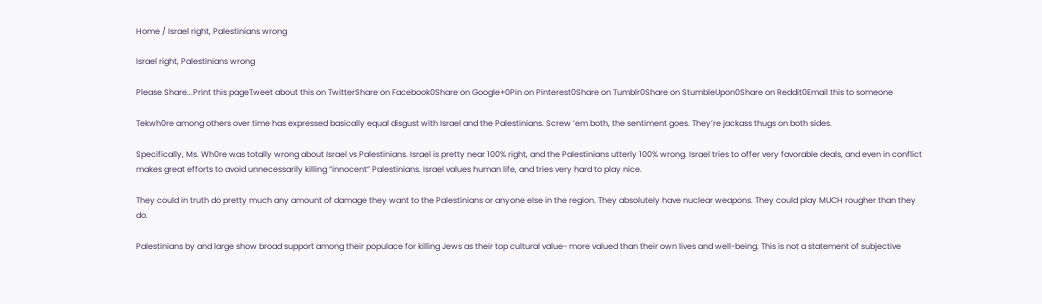Home / Israel right, Palestinians wrong

Israel right, Palestinians wrong

Please Share...Print this pageTweet about this on TwitterShare on Facebook0Share on Google+0Pin on Pinterest0Share on Tumblr0Share on StumbleUpon0Share on Reddit0Email this to someone

Tekwh0re among others over time has expressed basically equal disgust with Israel and the Palestinians. Screw ’em both, the sentiment goes. They’re jackass thugs on both sides.

Specifically, Ms. Wh0re was totally wrong about Israel vs Palestinians. Israel is pretty near 100% right, and the Palestinians utterly 100% wrong. Israel tries to offer very favorable deals, and even in conflict makes great efforts to avoid unnecessarily killing “innocent” Palestinians. Israel values human life, and tries very hard to play nice.

They could in truth do pretty much any amount of damage they want to the Palestinians or anyone else in the region. They absolutely have nuclear weapons. They could play MUCH rougher than they do.

Palestinians by and large show broad support among their populace for killing Jews as their top cultural value- more valued than their own lives and well-being. This is not a statement of subjective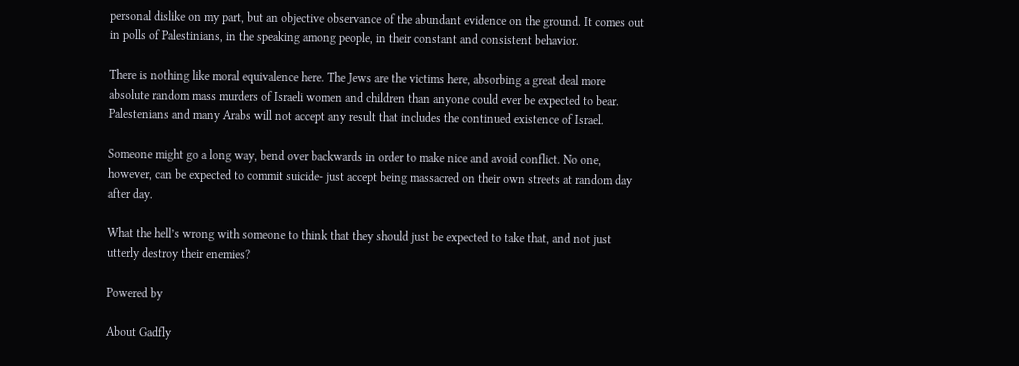personal dislike on my part, but an objective observance of the abundant evidence on the ground. It comes out in polls of Palestinians, in the speaking among people, in their constant and consistent behavior.

There is nothing like moral equivalence here. The Jews are the victims here, absorbing a great deal more absolute random mass murders of Israeli women and children than anyone could ever be expected to bear. Palestenians and many Arabs will not accept any result that includes the continued existence of Israel.

Someone might go a long way, bend over backwards in order to make nice and avoid conflict. No one, however, can be expected to commit suicide- just accept being massacred on their own streets at random day after day.

What the hell’s wrong with someone to think that they should just be expected to take that, and not just utterly destroy their enemies?

Powered by

About Gadfly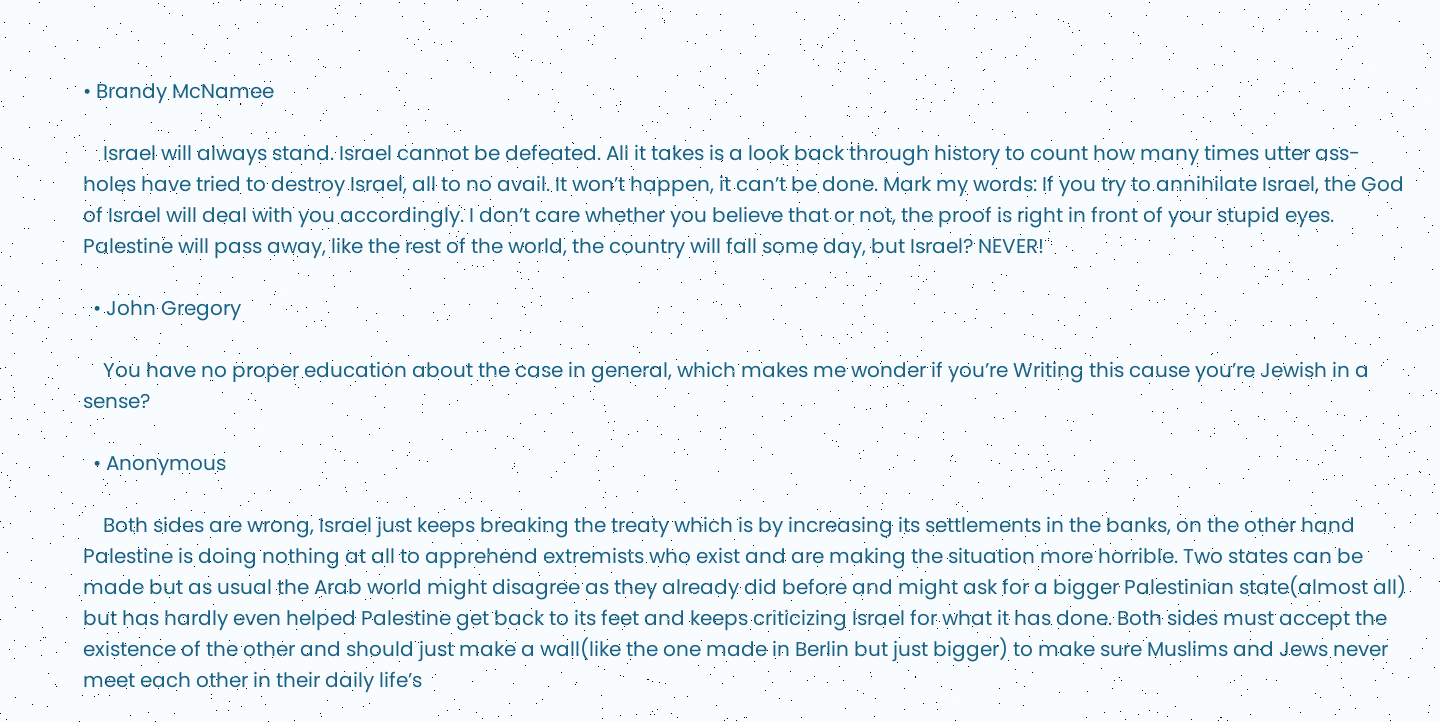• Brandy McNamee

    Israel will always stand. Israel cannot be defeated. All it takes is a look back through history to count how many times utter ass-holes have tried to destroy Israel, all to no avail. It won’t happen, it can’t be done. Mark my words: If you try to annihilate Israel, the God of Israel will deal with you accordingly. I don’t care whether you believe that or not, the proof is right in front of your stupid eyes. Palestine will pass away, like the rest of the world, the country will fall some day, but Israel? NEVER!

  • John Gregory

    You have no proper education about the case in general, which makes me wonder if you’re Writing this cause you’re Jewish in a sense?

  • Anonymous

    Both sides are wrong, Israel just keeps breaking the treaty which is by increasing its settlements in the banks, on the other hand Palestine is doing nothing at all to apprehend extremists who exist and are making the situation more horrible. Two states can be made but as usual the Arab world might disagree as they already did before and might ask for a bigger Palestinian state(almost all) but has hardly even helped Palestine get back to its feet and keeps criticizing Israel for what it has done. Both sides must accept the existence of the other and should just make a wall(like the one made in Berlin but just bigger) to make sure Muslims and Jews never meet each other in their daily life’s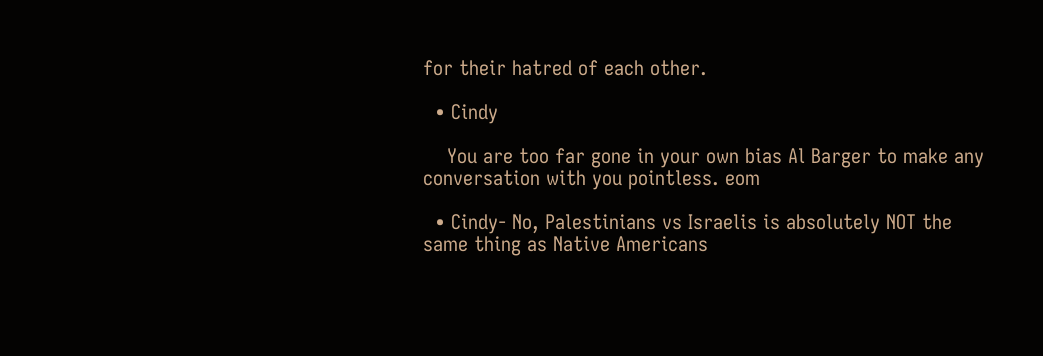for their hatred of each other.

  • Cindy

    You are too far gone in your own bias Al Barger to make any conversation with you pointless. eom

  • Cindy- No, Palestinians vs Israelis is absolutely NOT the same thing as Native Americans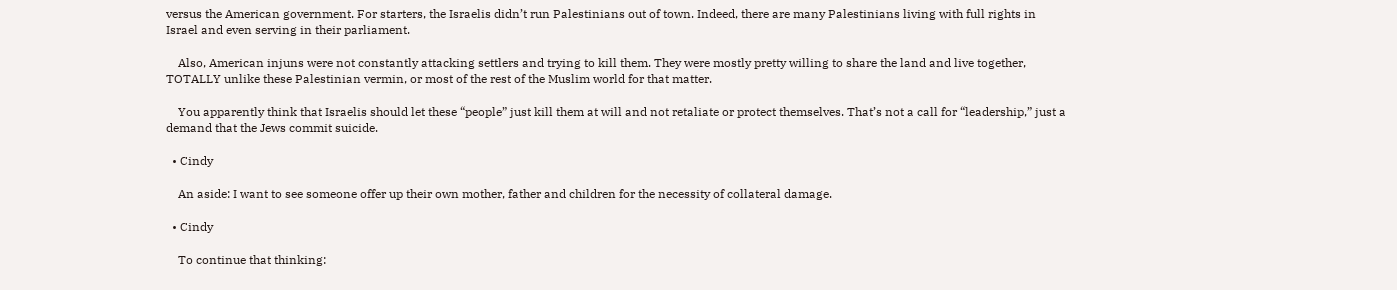versus the American government. For starters, the Israelis didn’t run Palestinians out of town. Indeed, there are many Palestinians living with full rights in Israel and even serving in their parliament.

    Also, American injuns were not constantly attacking settlers and trying to kill them. They were mostly pretty willing to share the land and live together, TOTALLY unlike these Palestinian vermin, or most of the rest of the Muslim world for that matter.

    You apparently think that Israelis should let these “people” just kill them at will and not retaliate or protect themselves. That’s not a call for “leadership,” just a demand that the Jews commit suicide.

  • Cindy

    An aside: I want to see someone offer up their own mother, father and children for the necessity of collateral damage.

  • Cindy

    To continue that thinking: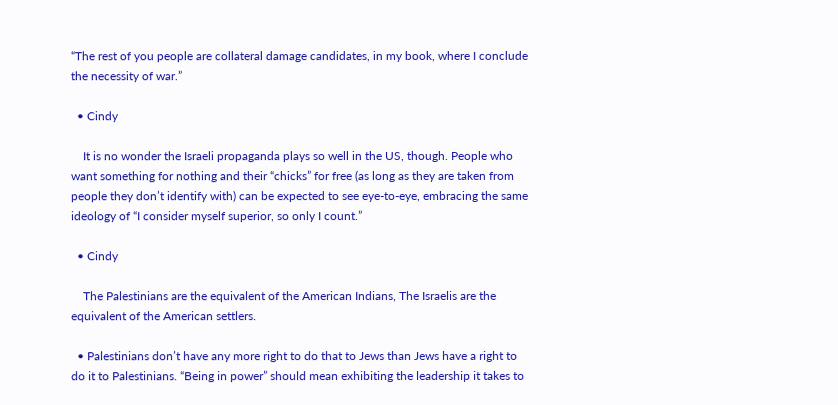“The rest of you people are collateral damage candidates, in my book, where I conclude the necessity of war.”

  • Cindy

    It is no wonder the Israeli propaganda plays so well in the US, though. People who want something for nothing and their “chicks” for free (as long as they are taken from people they don’t identify with) can be expected to see eye-to-eye, embracing the same ideology of “I consider myself superior, so only I count.”

  • Cindy

    The Palestinians are the equivalent of the American Indians, The Israelis are the equivalent of the American settlers.

  • Palestinians don’t have any more right to do that to Jews than Jews have a right to do it to Palestinians. “Being in power” should mean exhibiting the leadership it takes to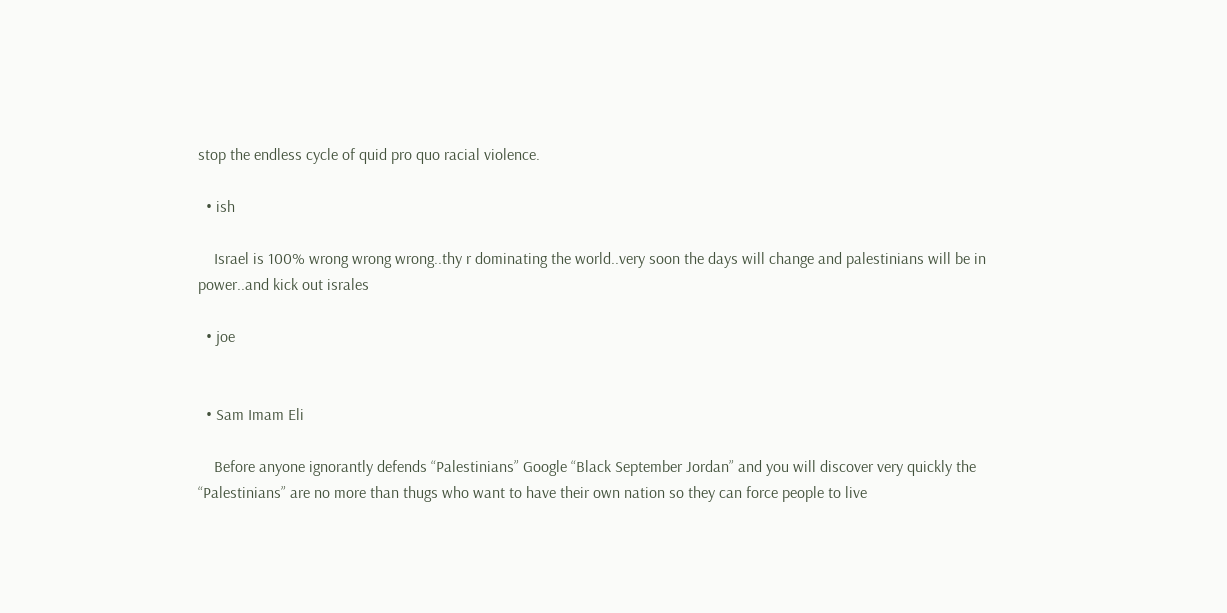stop the endless cycle of quid pro quo racial violence.

  • ish

    Israel is 100% wrong wrong wrong..thy r dominating the world..very soon the days will change and palestinians will be in power..and kick out israles

  • joe


  • Sam Imam Eli

    Before anyone ignorantly defends “Palestinians” Google “Black September Jordan” and you will discover very quickly the “Palestinians” are no more than thugs who want to have their own nation so they can force people to live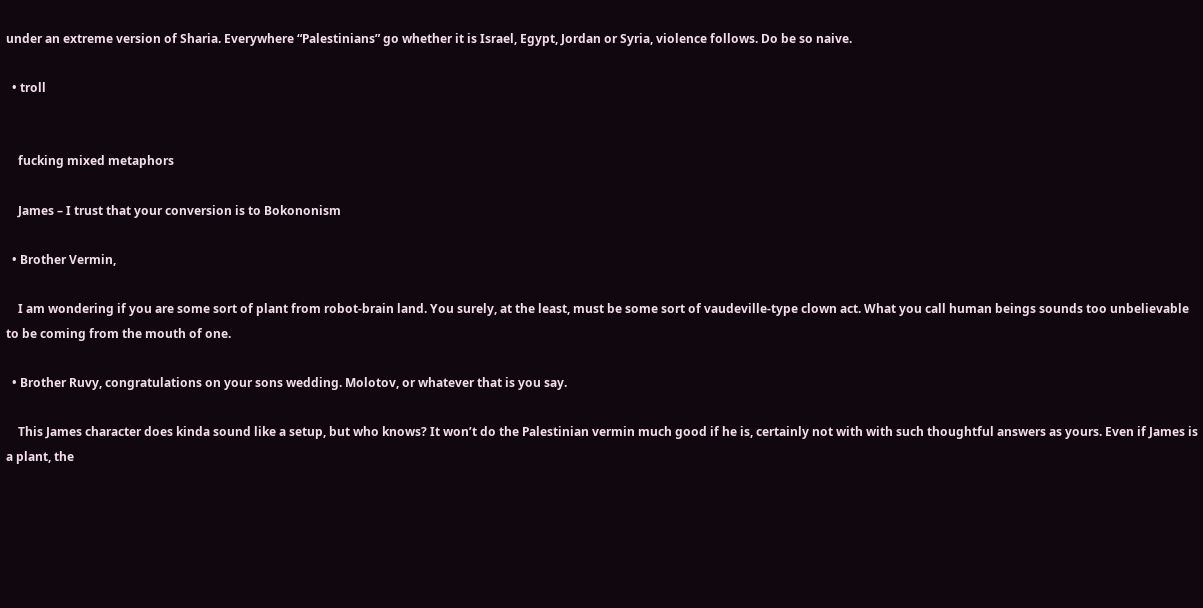under an extreme version of Sharia. Everywhere “Palestinians” go whether it is Israel, Egypt, Jordan or Syria, violence follows. Do be so naive.

  • troll


    fucking mixed metaphors

    James – I trust that your conversion is to Bokononism

  • Brother Vermin,

    I am wondering if you are some sort of plant from robot-brain land. You surely, at the least, must be some sort of vaudeville-type clown act. What you call human beings sounds too unbelievable to be coming from the mouth of one.

  • Brother Ruvy, congratulations on your sons wedding. Molotov, or whatever that is you say.

    This James character does kinda sound like a setup, but who knows? It won’t do the Palestinian vermin much good if he is, certainly not with with such thoughtful answers as yours. Even if James is a plant, the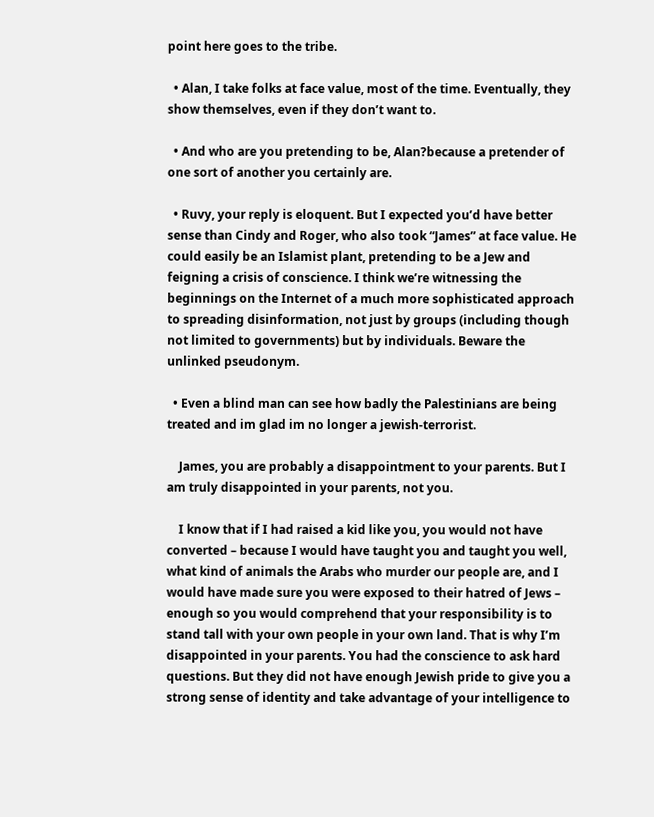point here goes to the tribe.

  • Alan, I take folks at face value, most of the time. Eventually, they show themselves, even if they don’t want to.

  • And who are you pretending to be, Alan?because a pretender of one sort of another you certainly are.

  • Ruvy, your reply is eloquent. But I expected you’d have better sense than Cindy and Roger, who also took “James” at face value. He could easily be an Islamist plant, pretending to be a Jew and feigning a crisis of conscience. I think we’re witnessing the beginnings on the Internet of a much more sophisticated approach to spreading disinformation, not just by groups (including though not limited to governments) but by individuals. Beware the unlinked pseudonym.

  • Even a blind man can see how badly the Palestinians are being treated and im glad im no longer a jewish-terrorist.

    James, you are probably a disappointment to your parents. But I am truly disappointed in your parents, not you.

    I know that if I had raised a kid like you, you would not have converted – because I would have taught you and taught you well, what kind of animals the Arabs who murder our people are, and I would have made sure you were exposed to their hatred of Jews – enough so you would comprehend that your responsibility is to stand tall with your own people in your own land. That is why I’m disappointed in your parents. You had the conscience to ask hard questions. But they did not have enough Jewish pride to give you a strong sense of identity and take advantage of your intelligence to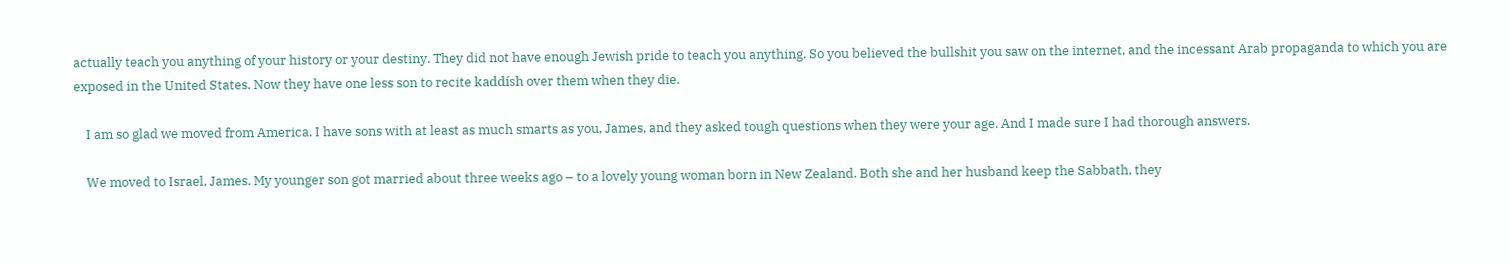actually teach you anything of your history or your destiny. They did not have enough Jewish pride to teach you anything. So you believed the bullshit you saw on the internet, and the incessant Arab propaganda to which you are exposed in the United States. Now they have one less son to recite kaddísh over them when they die.

    I am so glad we moved from America. I have sons with at least as much smarts as you, James, and they asked tough questions when they were your age. And I made sure I had thorough answers.

    We moved to Israel, James. My younger son got married about three weeks ago – to a lovely young woman born in New Zealand. Both she and her husband keep the Sabbath, they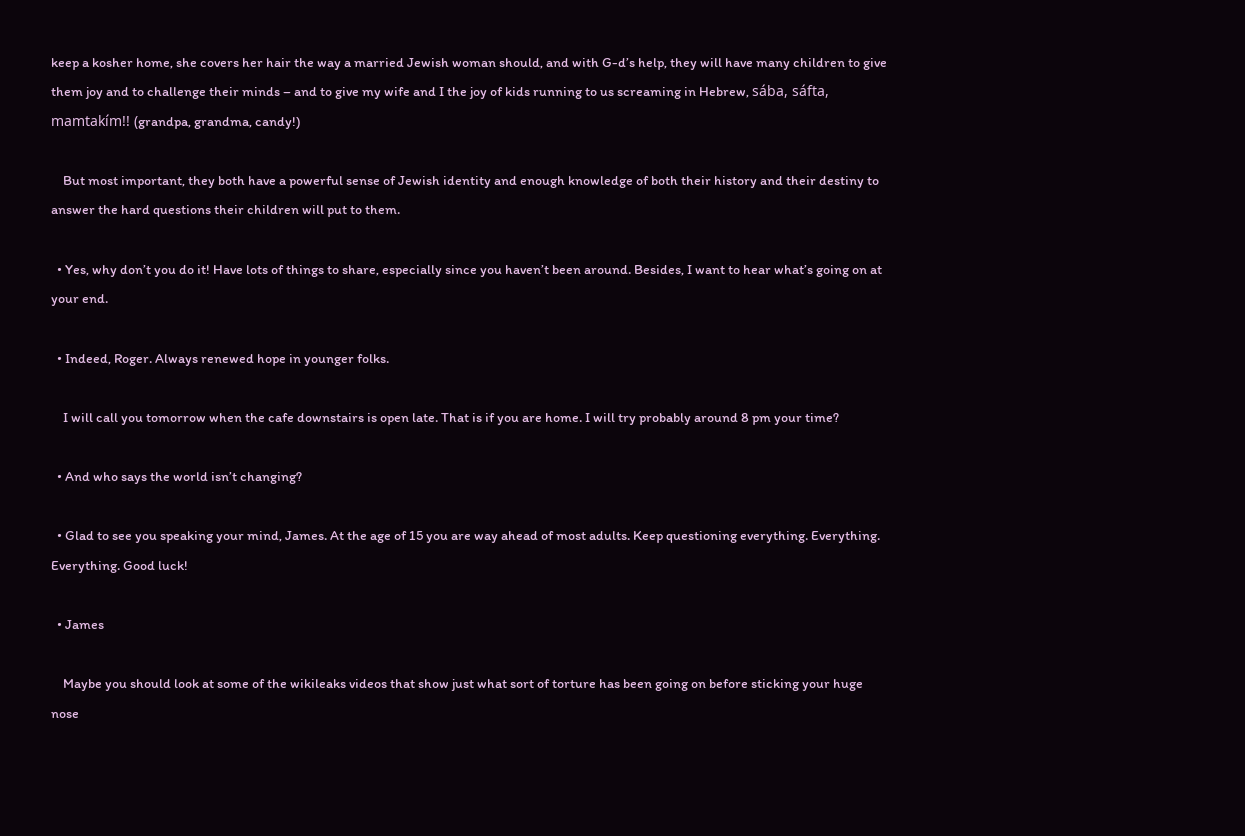keep a kosher home, she covers her hair the way a married Jewish woman should, and with G-d’s help, they will have many children to give them joy and to challenge their minds – and to give my wife and I the joy of kids running to us screaming in Hebrew, sába, sáfta, mamtakím!! (grandpa, grandma, candy!)

    But most important, they both have a powerful sense of Jewish identity and enough knowledge of both their history and their destiny to answer the hard questions their children will put to them.

  • Yes, why don’t you do it! Have lots of things to share, especially since you haven’t been around. Besides, I want to hear what’s going on at your end.

  • Indeed, Roger. Always renewed hope in younger folks.

    I will call you tomorrow when the cafe downstairs is open late. That is if you are home. I will try probably around 8 pm your time?

  • And who says the world isn’t changing?

  • Glad to see you speaking your mind, James. At the age of 15 you are way ahead of most adults. Keep questioning everything. Everything. Everything. Good luck!

  • James

    Maybe you should look at some of the wikileaks videos that show just what sort of torture has been going on before sticking your huge nose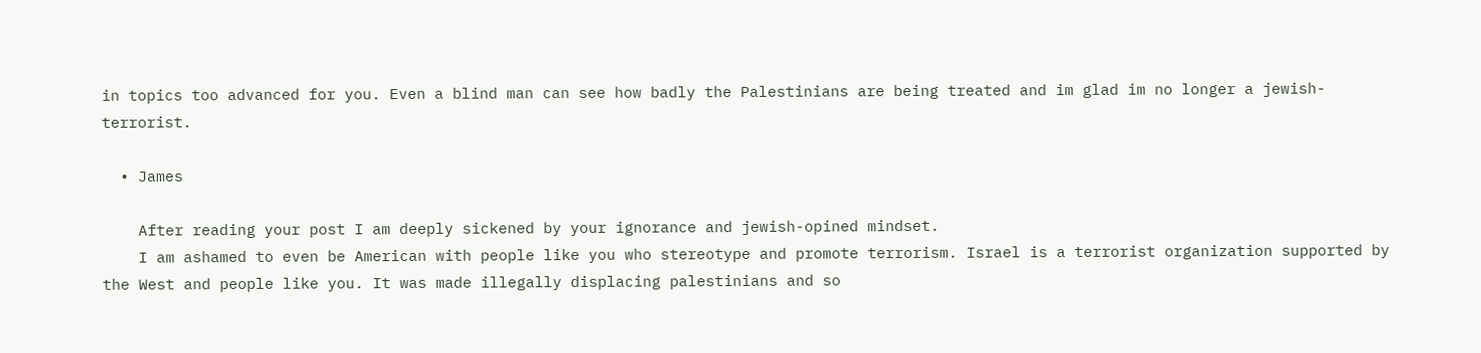in topics too advanced for you. Even a blind man can see how badly the Palestinians are being treated and im glad im no longer a jewish-terrorist.

  • James

    After reading your post I am deeply sickened by your ignorance and jewish-opined mindset.
    I am ashamed to even be American with people like you who stereotype and promote terrorism. Israel is a terrorist organization supported by the West and people like you. It was made illegally displacing palestinians and so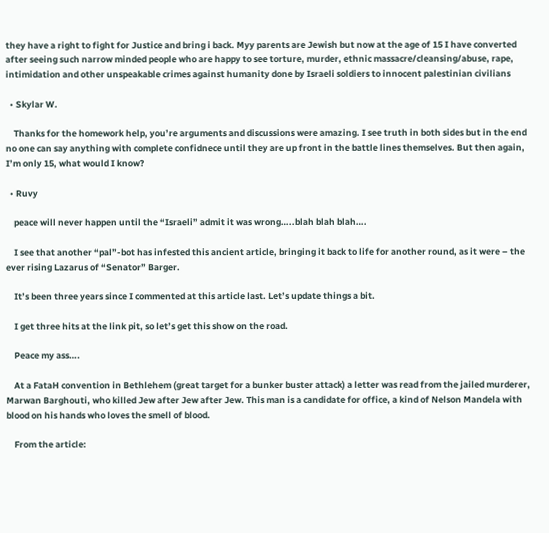they have a right to fight for Justice and bring i back. Myy parents are Jewish but now at the age of 15 I have converted after seeing such narrow minded people who are happy to see torture, murder, ethnic massacre/cleansing/abuse, rape, intimidation and other unspeakable crimes against humanity done by Israeli soldiers to innocent palestinian civilians

  • Skylar W.

    Thanks for the homework help, you’re arguments and discussions were amazing. I see truth in both sides but in the end no one can say anything with complete confidnece until they are up front in the battle lines themselves. But then again, I’m only 15, what would I know?

  • Ruvy

    peace will never happen until the “Israeli” admit it was wrong…..blah blah blah….

    I see that another “pal”-bot has infested this ancient article, bringing it back to life for another round, as it were – the ever rising Lazarus of “Senator” Barger.

    It’s been three years since I commented at this article last. Let’s update things a bit.

    I get three hits at the link pit, so let’s get this show on the road.

    Peace my ass….

    At a FataH convention in Bethlehem (great target for a bunker buster attack) a letter was read from the jailed murderer, Marwan Barghouti, who killed Jew after Jew after Jew. This man is a candidate for office, a kind of Nelson Mandela with blood on his hands who loves the smell of blood.

    From the article: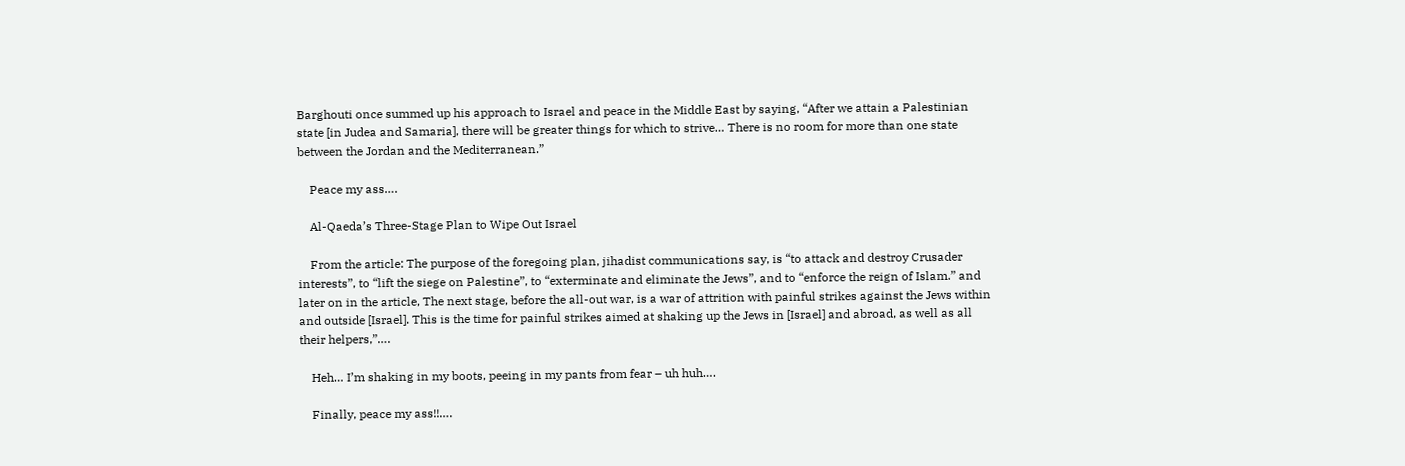Barghouti once summed up his approach to Israel and peace in the Middle East by saying, “After we attain a Palestinian state [in Judea and Samaria], there will be greater things for which to strive… There is no room for more than one state between the Jordan and the Mediterranean.”

    Peace my ass….

    Al-Qaeda’s Three-Stage Plan to Wipe Out Israel

    From the article: The purpose of the foregoing plan, jihadist communications say, is “to attack and destroy Crusader interests”, to “lift the siege on Palestine”, to “exterminate and eliminate the Jews”, and to “enforce the reign of Islam.” and later on in the article, The next stage, before the all-out war, is a war of attrition with painful strikes against the Jews within and outside [Israel]. This is the time for painful strikes aimed at shaking up the Jews in [Israel] and abroad, as well as all their helpers,”….

    Heh… I’m shaking in my boots, peeing in my pants from fear – uh huh….

    Finally, peace my ass!!….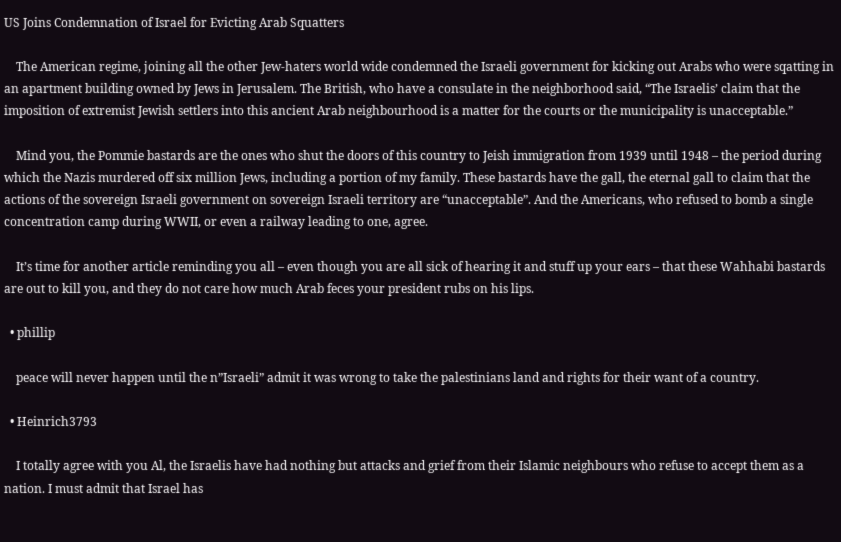US Joins Condemnation of Israel for Evicting Arab Squatters

    The American regime, joining all the other Jew-haters world wide condemned the Israeli government for kicking out Arabs who were sqatting in an apartment building owned by Jews in Jerusalem. The British, who have a consulate in the neighborhood said, “The Israelis’ claim that the imposition of extremist Jewish settlers into this ancient Arab neighbourhood is a matter for the courts or the municipality is unacceptable.”

    Mind you, the Pommie bastards are the ones who shut the doors of this country to Jeish immigration from 1939 until 1948 – the period during which the Nazis murdered off six million Jews, including a portion of my family. These bastards have the gall, the eternal gall to claim that the actions of the sovereign Israeli government on sovereign Israeli territory are “unacceptable”. And the Americans, who refused to bomb a single concentration camp during WWII, or even a railway leading to one, agree.

    It’s time for another article reminding you all – even though you are all sick of hearing it and stuff up your ears – that these Wahhabi bastards are out to kill you, and they do not care how much Arab feces your president rubs on his lips.

  • phillip

    peace will never happen until the n”Israeli” admit it was wrong to take the palestinians land and rights for their want of a country.

  • Heinrich3793

    I totally agree with you Al, the Israelis have had nothing but attacks and grief from their Islamic neighbours who refuse to accept them as a nation. I must admit that Israel has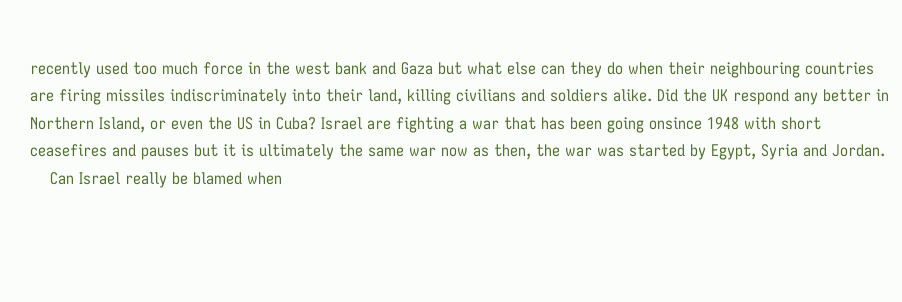recently used too much force in the west bank and Gaza but what else can they do when their neighbouring countries are firing missiles indiscriminately into their land, killing civilians and soldiers alike. Did the UK respond any better in Northern Island, or even the US in Cuba? Israel are fighting a war that has been going onsince 1948 with short ceasefires and pauses but it is ultimately the same war now as then, the war was started by Egypt, Syria and Jordan.
    Can Israel really be blamed when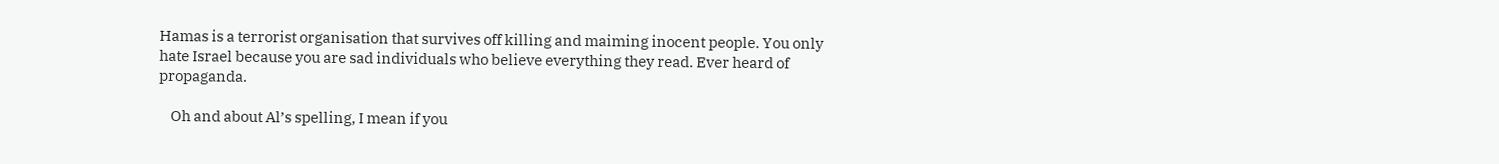Hamas is a terrorist organisation that survives off killing and maiming inocent people. You only hate Israel because you are sad individuals who believe everything they read. Ever heard of propaganda.

    Oh and about Al’s spelling, I mean if you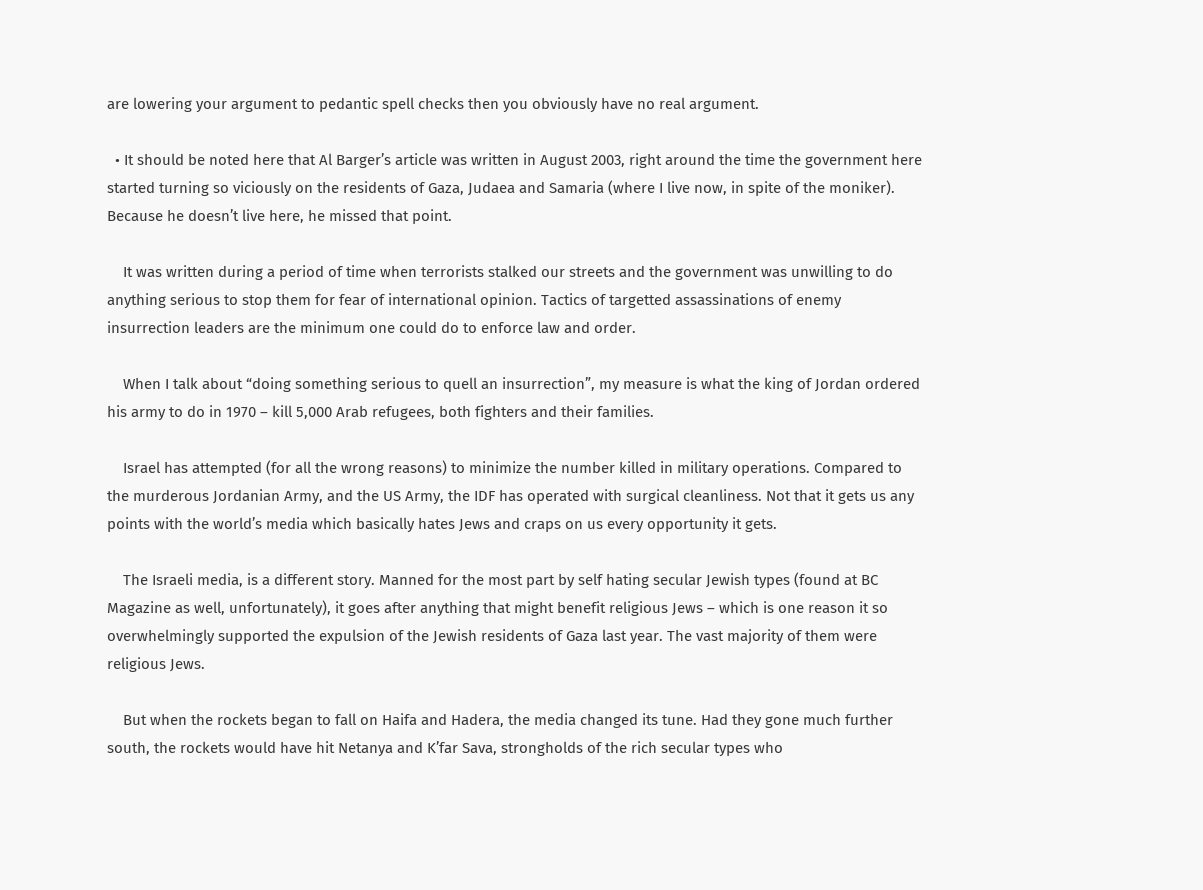are lowering your argument to pedantic spell checks then you obviously have no real argument.

  • It should be noted here that Al Barger’s article was written in August 2003, right around the time the government here started turning so viciously on the residents of Gaza, Judaea and Samaria (where I live now, in spite of the moniker). Because he doesn’t live here, he missed that point.

    It was written during a period of time when terrorists stalked our streets and the government was unwilling to do anything serious to stop them for fear of international opinion. Tactics of targetted assassinations of enemy insurrection leaders are the minimum one could do to enforce law and order.

    When I talk about “doing something serious to quell an insurrection”, my measure is what the king of Jordan ordered his army to do in 1970 – kill 5,000 Arab refugees, both fighters and their families.

    Israel has attempted (for all the wrong reasons) to minimize the number killed in military operations. Compared to the murderous Jordanian Army, and the US Army, the IDF has operated with surgical cleanliness. Not that it gets us any points with the world’s media which basically hates Jews and craps on us every opportunity it gets.

    The Israeli media, is a different story. Manned for the most part by self hating secular Jewish types (found at BC Magazine as well, unfortunately), it goes after anything that might benefit religious Jews – which is one reason it so overwhelmingly supported the expulsion of the Jewish residents of Gaza last year. The vast majority of them were religious Jews.

    But when the rockets began to fall on Haifa and Hadera, the media changed its tune. Had they gone much further south, the rockets would have hit Netanya and K’far Sava, strongholds of the rich secular types who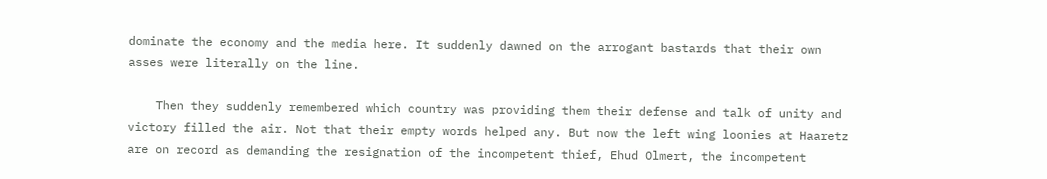dominate the economy and the media here. It suddenly dawned on the arrogant bastards that their own asses were literally on the line.

    Then they suddenly remembered which country was providing them their defense and talk of unity and victory filled the air. Not that their empty words helped any. But now the left wing loonies at Haaretz are on record as demanding the resignation of the incompetent thief, Ehud Olmert, the incompetent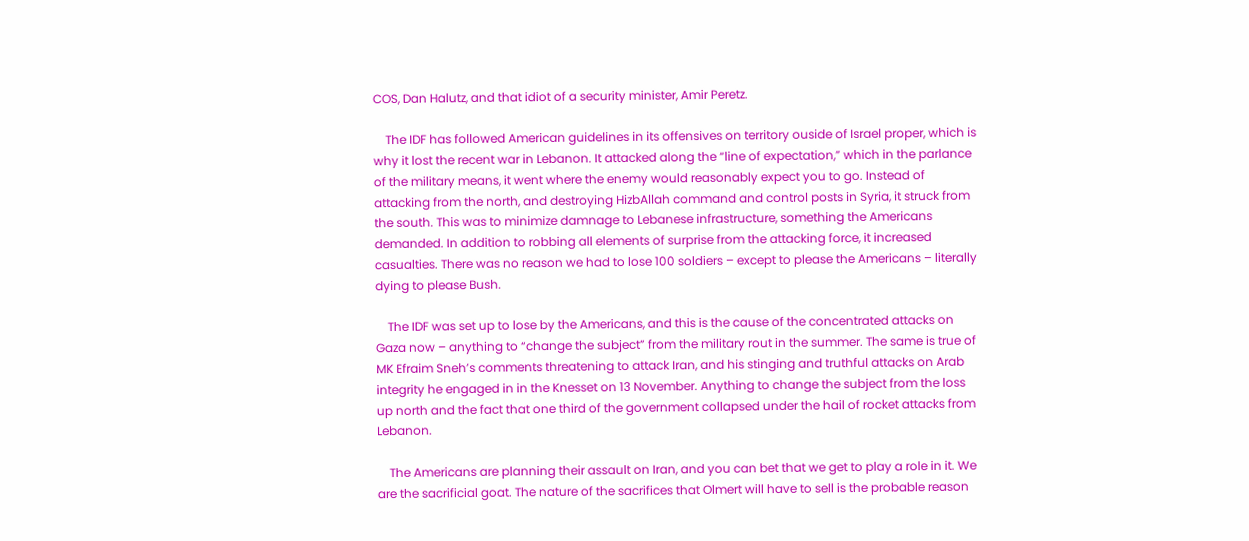COS, Dan Halutz, and that idiot of a security minister, Amir Peretz.

    The IDF has followed American guidelines in its offensives on territory ouside of Israel proper, which is why it lost the recent war in Lebanon. It attacked along the “line of expectation,” which in the parlance of the military means, it went where the enemy would reasonably expect you to go. Instead of attacking from the north, and destroying HizbAllah command and control posts in Syria, it struck from the south. This was to minimize damnage to Lebanese infrastructure, something the Americans demanded. In addition to robbing all elements of surprise from the attacking force, it increased casualties. There was no reason we had to lose 100 soldiers – except to please the Americans – literally dying to please Bush.

    The IDF was set up to lose by the Americans, and this is the cause of the concentrated attacks on Gaza now – anything to “change the subject” from the military rout in the summer. The same is true of MK Efraim Sneh’s comments threatening to attack Iran, and his stinging and truthful attacks on Arab integrity he engaged in in the Knesset on 13 November. Anything to change the subject from the loss up north and the fact that one third of the government collapsed under the hail of rocket attacks from Lebanon.

    The Americans are planning their assault on Iran, and you can bet that we get to play a role in it. We are the sacrificial goat. The nature of the sacrifices that Olmert will have to sell is the probable reason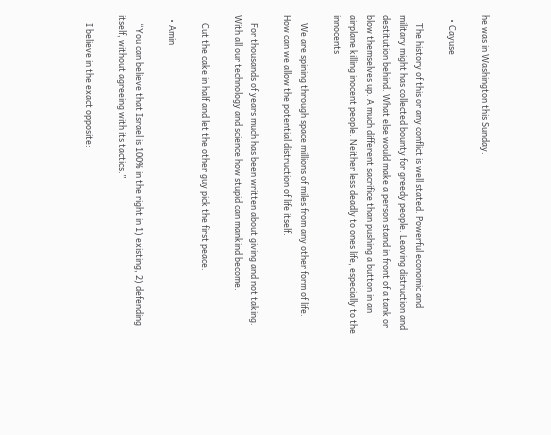he was in Washington this Sunday.

  • Cayuse

    The history of this or any conflict is well stated. Powerful economic and military might has collected bounty for greedy people. Leaving distruction and destitution behind. What else would make a person stand in front of a tank or blow themselves up. A much different sacrifice than pushing a button in an airplane killing inocent people. Neither less deadly to ones life, especially to the innocents

    We are spining through space millions of miles from any other form of life. How can we allow the potential distruction of life itself.

    For thousands of years much has been written about giving and not taking. With all our technology and science how stupid can mankind become.

    Cut the cake in half and let the other guy pick the first peace.

  • Amin

    “You can believe that Israel is 100% in the right in 1) existing, 2) defending itself, without agreeing with its tactics.”

    I believe in the exact opposite: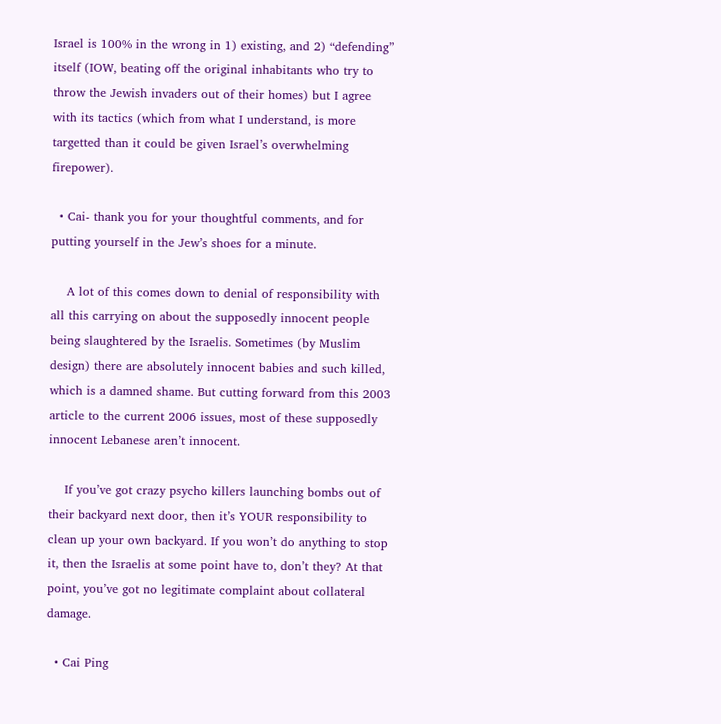Israel is 100% in the wrong in 1) existing, and 2) “defending” itself (IOW, beating off the original inhabitants who try to throw the Jewish invaders out of their homes) but I agree with its tactics (which from what I understand, is more targetted than it could be given Israel’s overwhelming firepower).

  • Cai- thank you for your thoughtful comments, and for putting yourself in the Jew’s shoes for a minute.

    A lot of this comes down to denial of responsibility with all this carrying on about the supposedly innocent people being slaughtered by the Israelis. Sometimes (by Muslim design) there are absolutely innocent babies and such killed, which is a damned shame. But cutting forward from this 2003 article to the current 2006 issues, most of these supposedly innocent Lebanese aren’t innocent.

    If you’ve got crazy psycho killers launching bombs out of their backyard next door, then it’s YOUR responsibility to clean up your own backyard. If you won’t do anything to stop it, then the Israelis at some point have to, don’t they? At that point, you’ve got no legitimate complaint about collateral damage.

  • Cai Ping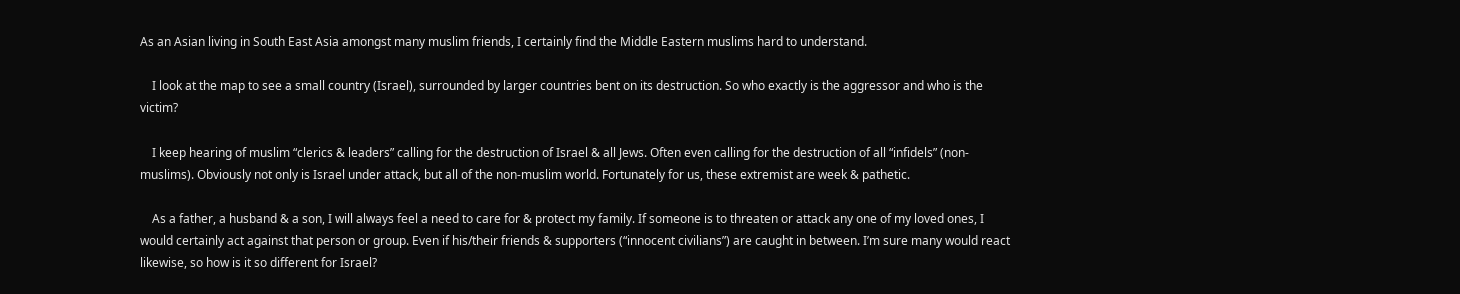As an Asian living in South East Asia amongst many muslim friends, I certainly find the Middle Eastern muslims hard to understand.

    I look at the map to see a small country (Israel), surrounded by larger countries bent on its destruction. So who exactly is the aggressor and who is the victim?

    I keep hearing of muslim “clerics & leaders” calling for the destruction of Israel & all Jews. Often even calling for the destruction of all “infidels” (non-muslims). Obviously not only is Israel under attack, but all of the non-muslim world. Fortunately for us, these extremist are week & pathetic.

    As a father, a husband & a son, I will always feel a need to care for & protect my family. If someone is to threaten or attack any one of my loved ones, I would certainly act against that person or group. Even if his/their friends & supporters (“innocent civilians”) are caught in between. I’m sure many would react likewise, so how is it so different for Israel?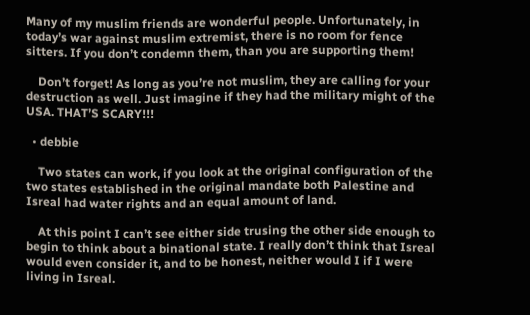Many of my muslim friends are wonderful people. Unfortunately, in today’s war against muslim extremist, there is no room for fence sitters. If you don’t condemn them, than you are supporting them!

    Don’t forget! As long as you’re not muslim, they are calling for your destruction as well. Just imagine if they had the military might of the USA. THAT’S SCARY!!!

  • debbie

    Two states can work, if you look at the original configuration of the two states established in the original mandate both Palestine and Isreal had water rights and an equal amount of land.

    At this point I can’t see either side trusing the other side enough to begin to think about a binational state. I really don’t think that Isreal would even consider it, and to be honest, neither would I if I were living in Isreal.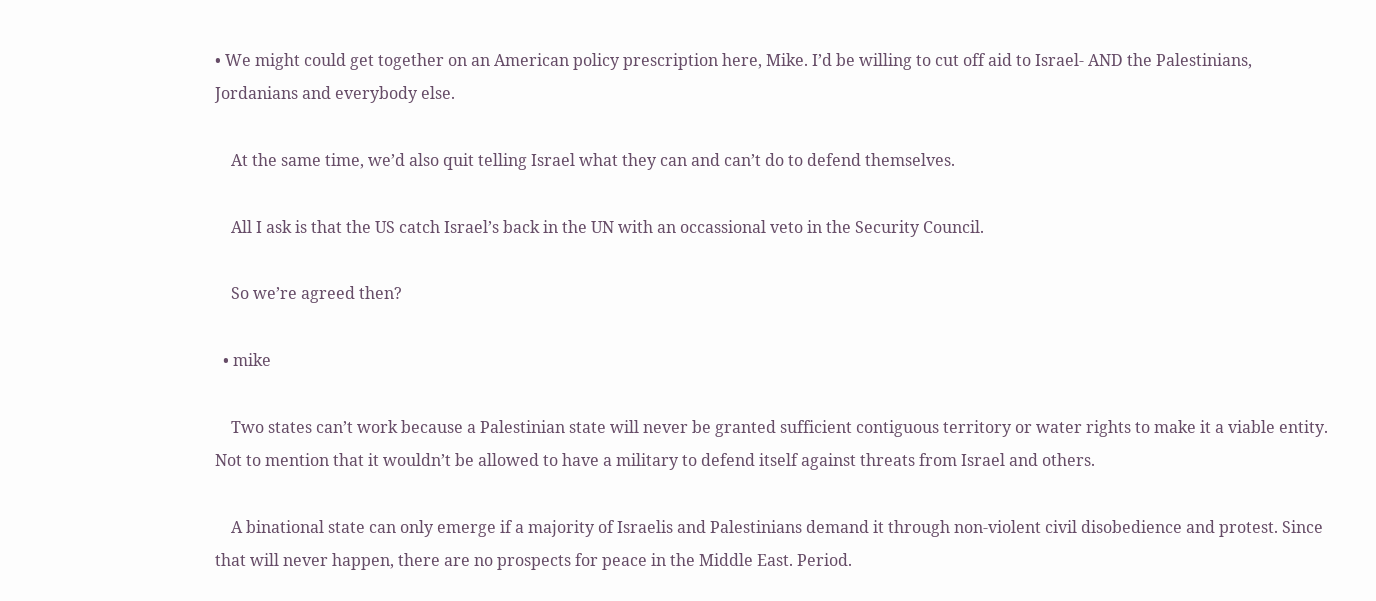• We might could get together on an American policy prescription here, Mike. I’d be willing to cut off aid to Israel- AND the Palestinians, Jordanians and everybody else.

    At the same time, we’d also quit telling Israel what they can and can’t do to defend themselves.

    All I ask is that the US catch Israel’s back in the UN with an occassional veto in the Security Council.

    So we’re agreed then?

  • mike

    Two states can’t work because a Palestinian state will never be granted sufficient contiguous territory or water rights to make it a viable entity. Not to mention that it wouldn’t be allowed to have a military to defend itself against threats from Israel and others.

    A binational state can only emerge if a majority of Israelis and Palestinians demand it through non-violent civil disobedience and protest. Since that will never happen, there are no prospects for peace in the Middle East. Period.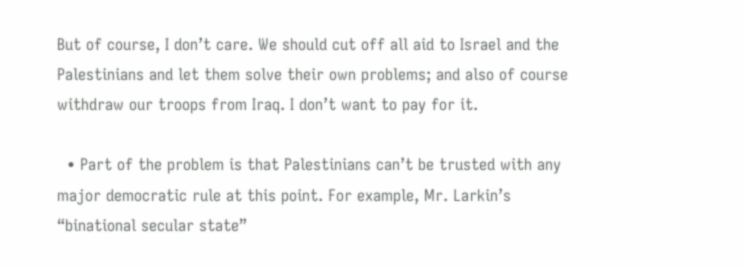But of course, I don’t care. We should cut off all aid to Israel and the Palestinians and let them solve their own problems; and also of course withdraw our troops from Iraq. I don’t want to pay for it.

  • Part of the problem is that Palestinians can’t be trusted with any major democratic rule at this point. For example, Mr. Larkin’s “binational secular state”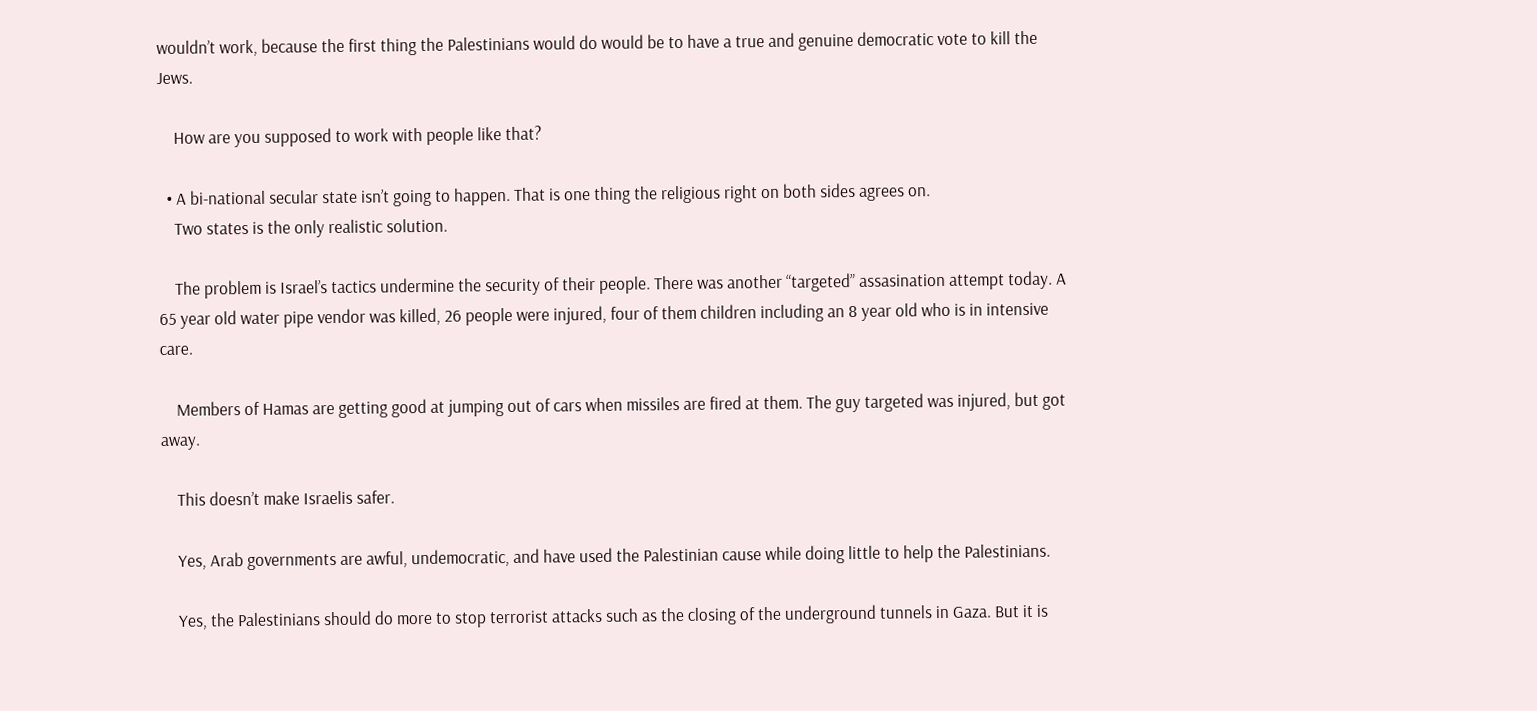wouldn’t work, because the first thing the Palestinians would do would be to have a true and genuine democratic vote to kill the Jews.

    How are you supposed to work with people like that?

  • A bi-national secular state isn’t going to happen. That is one thing the religious right on both sides agrees on.
    Two states is the only realistic solution.

    The problem is Israel’s tactics undermine the security of their people. There was another “targeted” assasination attempt today. A 65 year old water pipe vendor was killed, 26 people were injured, four of them children including an 8 year old who is in intensive care.

    Members of Hamas are getting good at jumping out of cars when missiles are fired at them. The guy targeted was injured, but got away.

    This doesn’t make Israelis safer.

    Yes, Arab governments are awful, undemocratic, and have used the Palestinian cause while doing little to help the Palestinians.

    Yes, the Palestinians should do more to stop terrorist attacks such as the closing of the underground tunnels in Gaza. But it is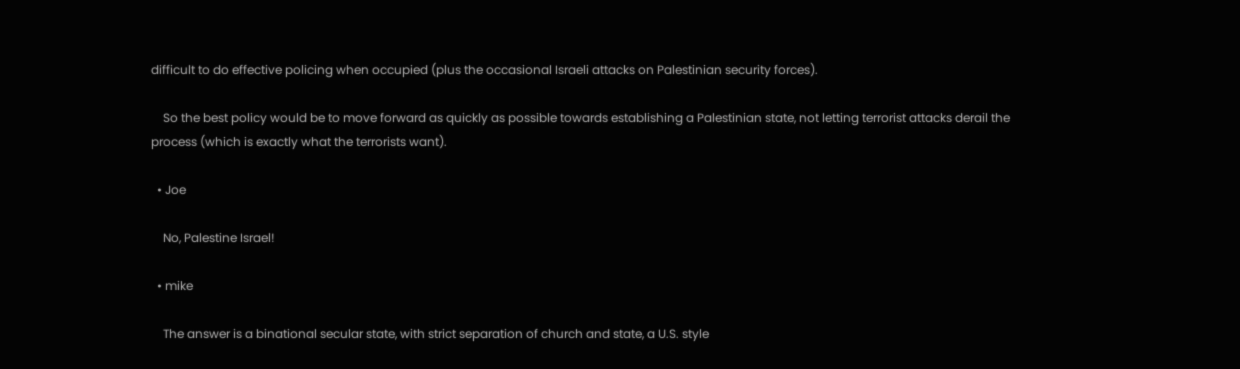difficult to do effective policing when occupied (plus the occasional Israeli attacks on Palestinian security forces).

    So the best policy would be to move forward as quickly as possible towards establishing a Palestinian state, not letting terrorist attacks derail the process (which is exactly what the terrorists want).

  • Joe

    No, Palestine Israel!

  • mike

    The answer is a binational secular state, with strict separation of church and state, a U.S. style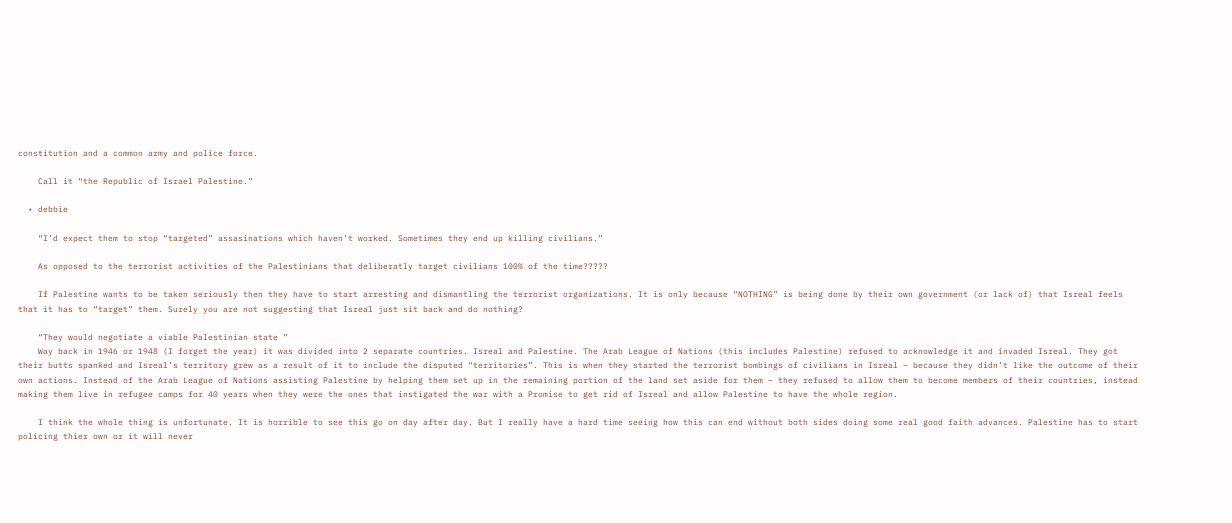constitution and a common army and police force.

    Call it “the Republic of Israel Palestine.”

  • debbie

    “I’d expect them to stop “targeted” assasinations which haven’t worked. Sometimes they end up killing civilians.”

    As opposed to the terrorist activities of the Palestinians that deliberatly target civilians 100% of the time?????

    If Palestine wants to be taken seriously then they have to start arresting and dismantling the terrorist organizations. It is only because “NOTHING” is being done by their own government (or lack of) that Isreal feels that it has to “target” them. Surely you are not suggesting that Isreal just sit back and do nothing?

    “They would negotiate a viable Palestinian state ”
    Way back in 1946 or 1948 (I forget the year) it was divided into 2 separate countries. Isreal and Palestine. The Arab League of Nations (this includes Palestine) refused to acknowledge it and invaded Isreal. They got their butts spanked and Isreal’s territory grew as a result of it to include the disputed “territories”. This is when they started the terrorist bombings of civilians in Isreal – because they didn’t like the outcome of their own actions. Instead of the Arab League of Nations assisting Palestine by helping them set up in the remaining portion of the land set aside for them – they refused to allow them to become members of their countries, instead making them live in refugee camps for 40 years when they were the ones that instigated the war with a Promise to get rid of Isreal and allow Palestine to have the whole region.

    I think the whole thing is unfortunate. It is horrible to see this go on day after day. But I really have a hard time seeing how this can end without both sides doing some real good faith advances. Palestine has to start policing thier own or it will never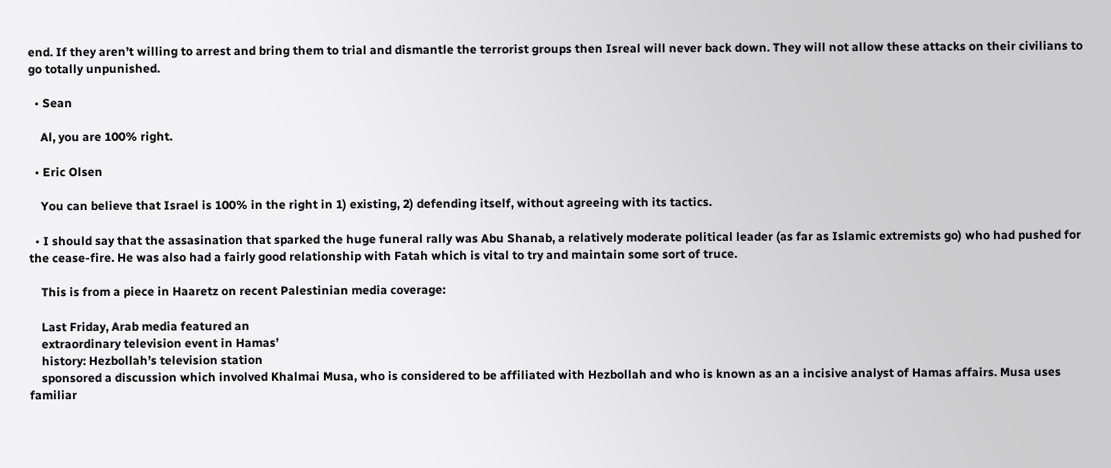end. If they aren’t willing to arrest and bring them to trial and dismantle the terrorist groups then Isreal will never back down. They will not allow these attacks on their civilians to go totally unpunished.

  • Sean

    Al, you are 100% right.

  • Eric Olsen

    You can believe that Israel is 100% in the right in 1) existing, 2) defending itself, without agreeing with its tactics.

  • I should say that the assasination that sparked the huge funeral rally was Abu Shanab, a relatively moderate political leader (as far as Islamic extremists go) who had pushed for the cease-fire. He was also had a fairly good relationship with Fatah which is vital to try and maintain some sort of truce.

    This is from a piece in Haaretz on recent Palestinian media coverage:

    Last Friday, Arab media featured an
    extraordinary television event in Hamas’
    history: Hezbollah’s television station
    sponsored a discussion which involved Khalmai Musa, who is considered to be affiliated with Hezbollah and who is known as an a incisive analyst of Hamas affairs. Musa uses familiar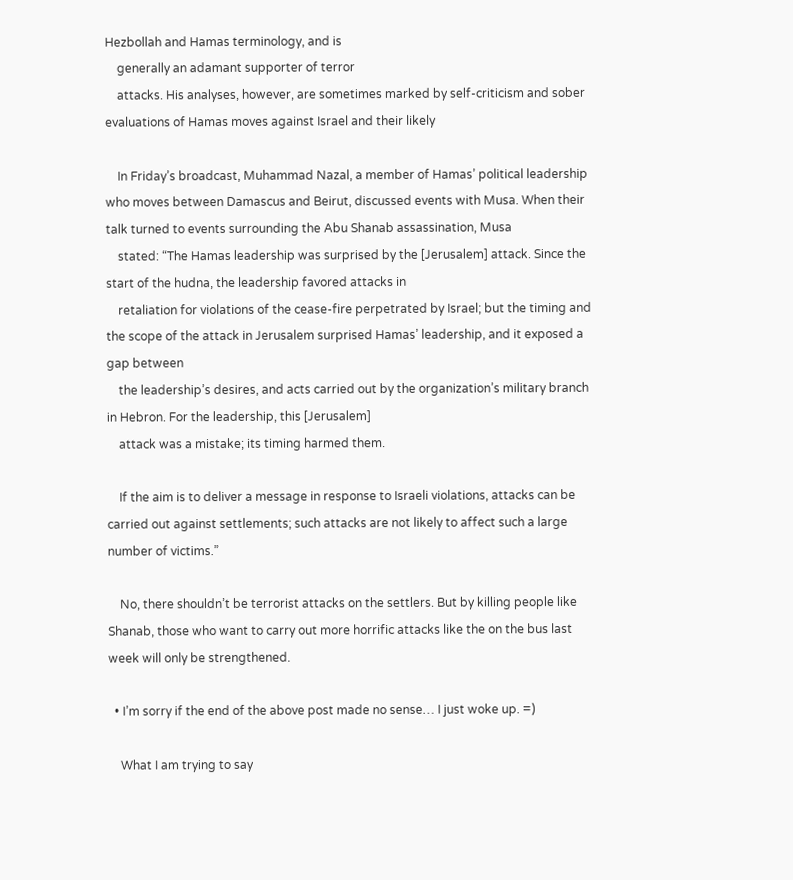Hezbollah and Hamas terminology, and is
    generally an adamant supporter of terror
    attacks. His analyses, however, are sometimes marked by self-criticism and sober evaluations of Hamas moves against Israel and their likely

    In Friday’s broadcast, Muhammad Nazal, a member of Hamas’ political leadership who moves between Damascus and Beirut, discussed events with Musa. When their talk turned to events surrounding the Abu Shanab assassination, Musa
    stated: “The Hamas leadership was surprised by the [Jerusalem] attack. Since the start of the hudna, the leadership favored attacks in
    retaliation for violations of the cease-fire perpetrated by Israel; but the timing and the scope of the attack in Jerusalem surprised Hamas’ leadership, and it exposed a gap between
    the leadership’s desires, and acts carried out by the organization’s military branch in Hebron. For the leadership, this [Jerusalem]
    attack was a mistake; its timing harmed them.

    If the aim is to deliver a message in response to Israeli violations, attacks can be carried out against settlements; such attacks are not likely to affect such a large number of victims.”

    No, there shouldn’t be terrorist attacks on the settlers. But by killing people like Shanab, those who want to carry out more horrific attacks like the on the bus last week will only be strengthened.

  • I’m sorry if the end of the above post made no sense… I just woke up. =)

    What I am trying to say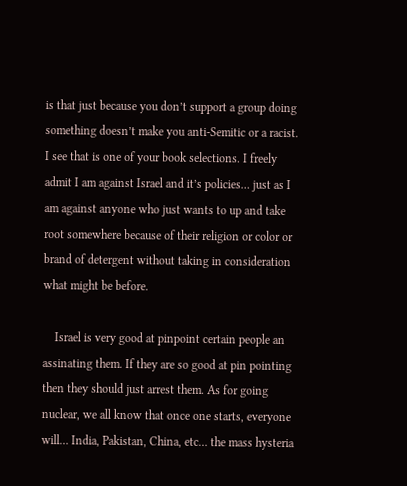is that just because you don’t support a group doing something doesn’t make you anti-Semitic or a racist. I see that is one of your book selections. I freely admit I am against Israel and it’s policies… just as I am against anyone who just wants to up and take root somewhere because of their religion or color or brand of detergent without taking in consideration what might be before.

    Israel is very good at pinpoint certain people an assinating them. If they are so good at pin pointing then they should just arrest them. As for going nuclear, we all know that once one starts, everyone will… India, Pakistan, China, etc… the mass hysteria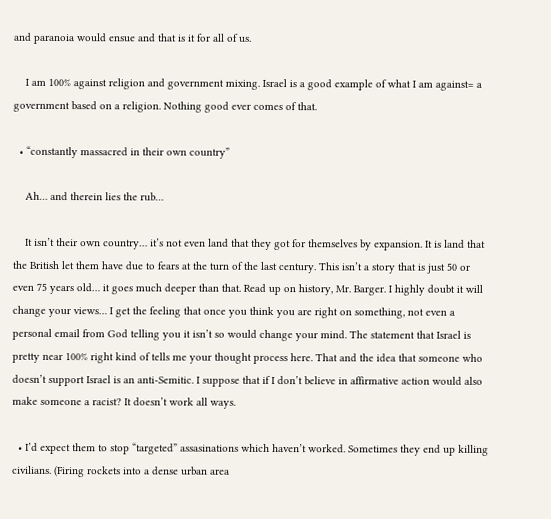and paranoia would ensue and that is it for all of us.

    I am 100% against religion and government mixing. Israel is a good example of what I am against= a government based on a religion. Nothing good ever comes of that.

  • “constantly massacred in their own country”

    Ah… and therein lies the rub…

    It isn’t their own country… it’s not even land that they got for themselves by expansion. It is land that the British let them have due to fears at the turn of the last century. This isn’t a story that is just 50 or even 75 years old… it goes much deeper than that. Read up on history, Mr. Barger. I highly doubt it will change your views… I get the feeling that once you think you are right on something, not even a personal email from God telling you it isn’t so would change your mind. The statement that Israel is pretty near 100% right kind of tells me your thought process here. That and the idea that someone who doesn’t support Israel is an anti-Semitic. I suppose that if I don’t believe in affirmative action would also make someone a racist? It doesn’t work all ways.

  • I’d expect them to stop “targeted” assasinations which haven’t worked. Sometimes they end up killing civilians. (Firing rockets into a dense urban area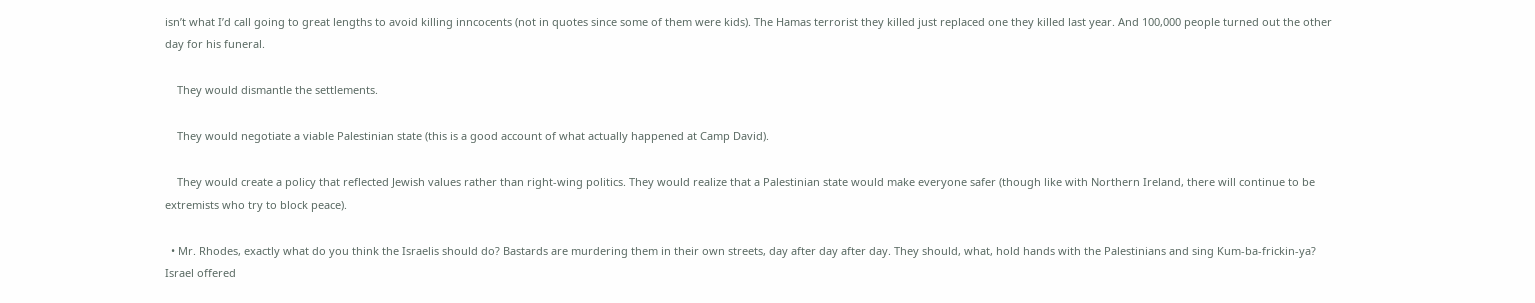isn’t what I’d call going to great lengths to avoid killing inncocents (not in quotes since some of them were kids). The Hamas terrorist they killed just replaced one they killed last year. And 100,000 people turned out the other day for his funeral.

    They would dismantle the settlements.

    They would negotiate a viable Palestinian state (this is a good account of what actually happened at Camp David).

    They would create a policy that reflected Jewish values rather than right-wing politics. They would realize that a Palestinian state would make everyone safer (though like with Northern Ireland, there will continue to be extremists who try to block peace).

  • Mr. Rhodes, exactly what do you think the Israelis should do? Bastards are murdering them in their own streets, day after day after day. They should, what, hold hands with the Palestinians and sing Kum-ba-frickin-ya? Israel offered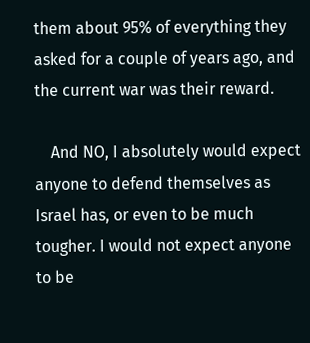them about 95% of everything they asked for a couple of years ago, and the current war was their reward.

    And NO, I absolutely would expect anyone to defend themselves as Israel has, or even to be much tougher. I would not expect anyone to be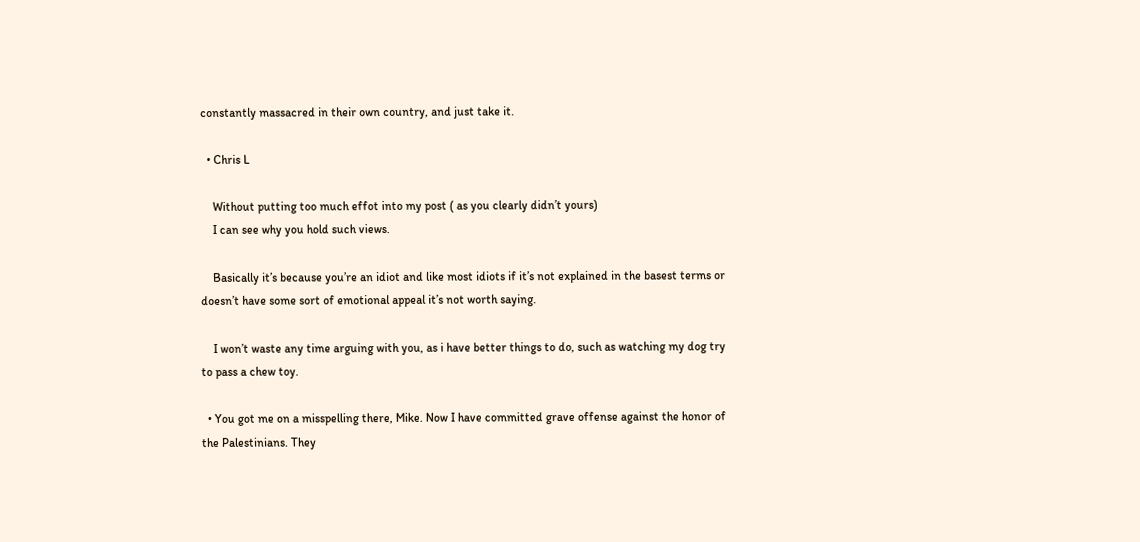constantly massacred in their own country, and just take it.

  • Chris L

    Without putting too much effot into my post ( as you clearly didn’t yours)
    I can see why you hold such views.

    Basically it’s because you’re an idiot and like most idiots if it’s not explained in the basest terms or doesn’t have some sort of emotional appeal it’s not worth saying.

    I won’t waste any time arguing with you, as i have better things to do, such as watching my dog try to pass a chew toy.

  • You got me on a misspelling there, Mike. Now I have committed grave offense against the honor of the Palestinians. They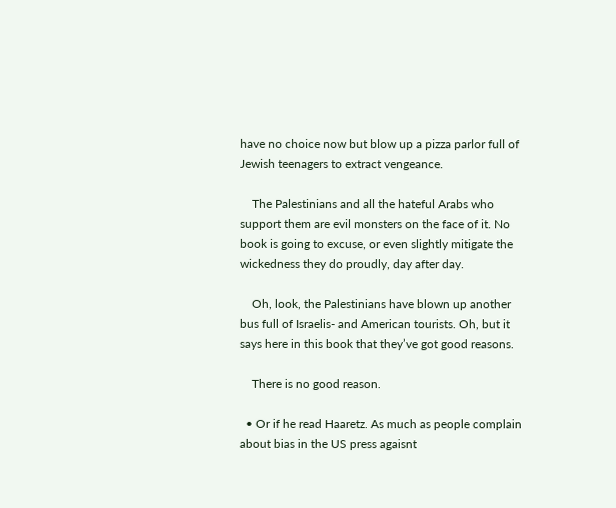have no choice now but blow up a pizza parlor full of Jewish teenagers to extract vengeance.

    The Palestinians and all the hateful Arabs who support them are evil monsters on the face of it. No book is going to excuse, or even slightly mitigate the wickedness they do proudly, day after day.

    Oh, look, the Palestinians have blown up another bus full of Israelis- and American tourists. Oh, but it says here in this book that they’ve got good reasons.

    There is no good reason.

  • Or if he read Haaretz. As much as people complain about bias in the US press agaisnt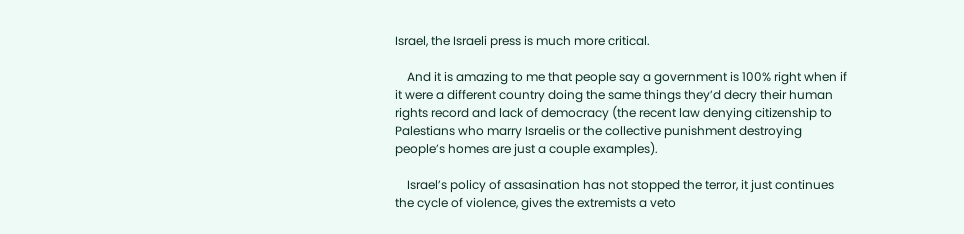Israel, the Israeli press is much more critical.

    And it is amazing to me that people say a government is 100% right when if it were a different country doing the same things they’d decry their human rights record and lack of democracy (the recent law denying citizenship to Palestians who marry Israelis or the collective punishment destroying people’s homes are just a couple examples).

    Israel’s policy of assasination has not stopped the terror, it just continues the cycle of violence, gives the extremists a veto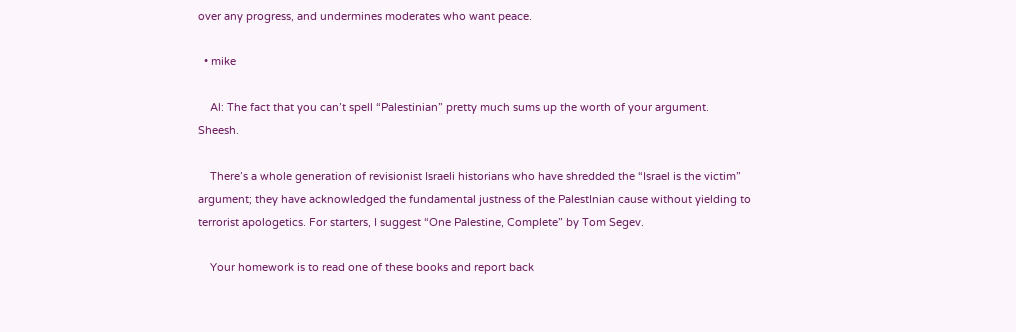over any progress, and undermines moderates who want peace.

  • mike

    Al: The fact that you can’t spell “Palestinian” pretty much sums up the worth of your argument. Sheesh.

    There’s a whole generation of revisionist Israeli historians who have shredded the “Israel is the victim” argument; they have acknowledged the fundamental justness of the PalestInian cause without yielding to terrorist apologetics. For starters, I suggest “One Palestine, Complete” by Tom Segev.

    Your homework is to read one of these books and report back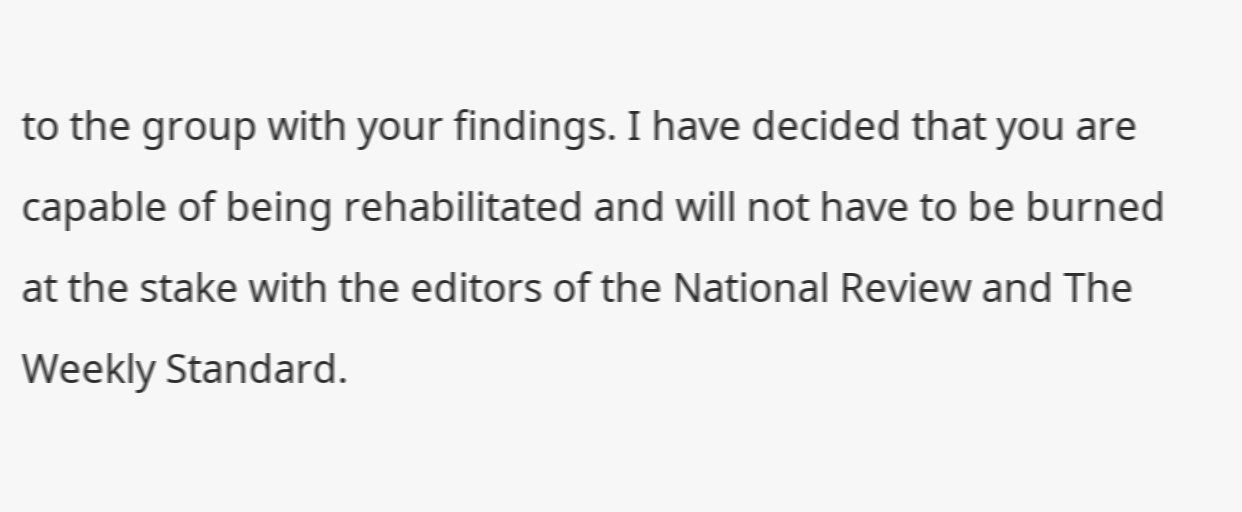to the group with your findings. I have decided that you are capable of being rehabilitated and will not have to be burned at the stake with the editors of the National Review and The Weekly Standard.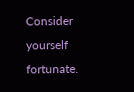Consider yourself fortunate.